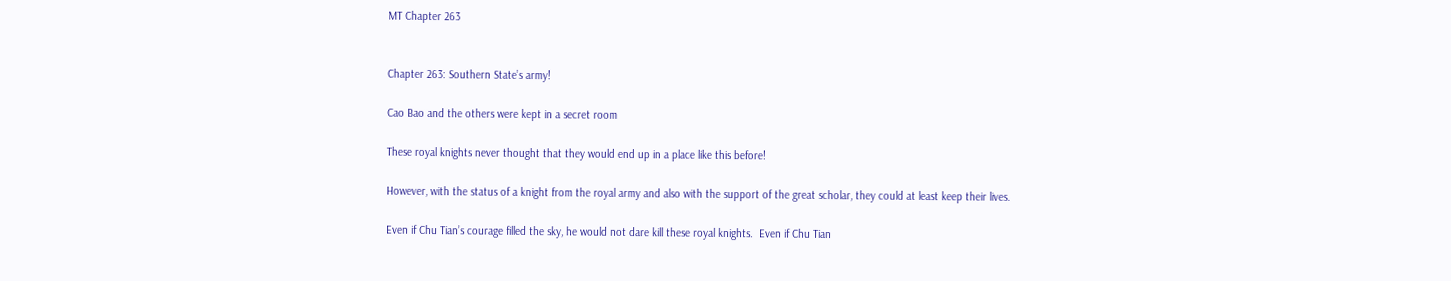MT Chapter 263


Chapter 263: Southern State’s army!

Cao Bao and the others were kept in a secret room

These royal knights never thought that they would end up in a place like this before!

However, with the status of a knight from the royal army and also with the support of the great scholar, they could at least keep their lives.

Even if Chu Tian’s courage filled the sky, he would not dare kill these royal knights.  Even if Chu Tian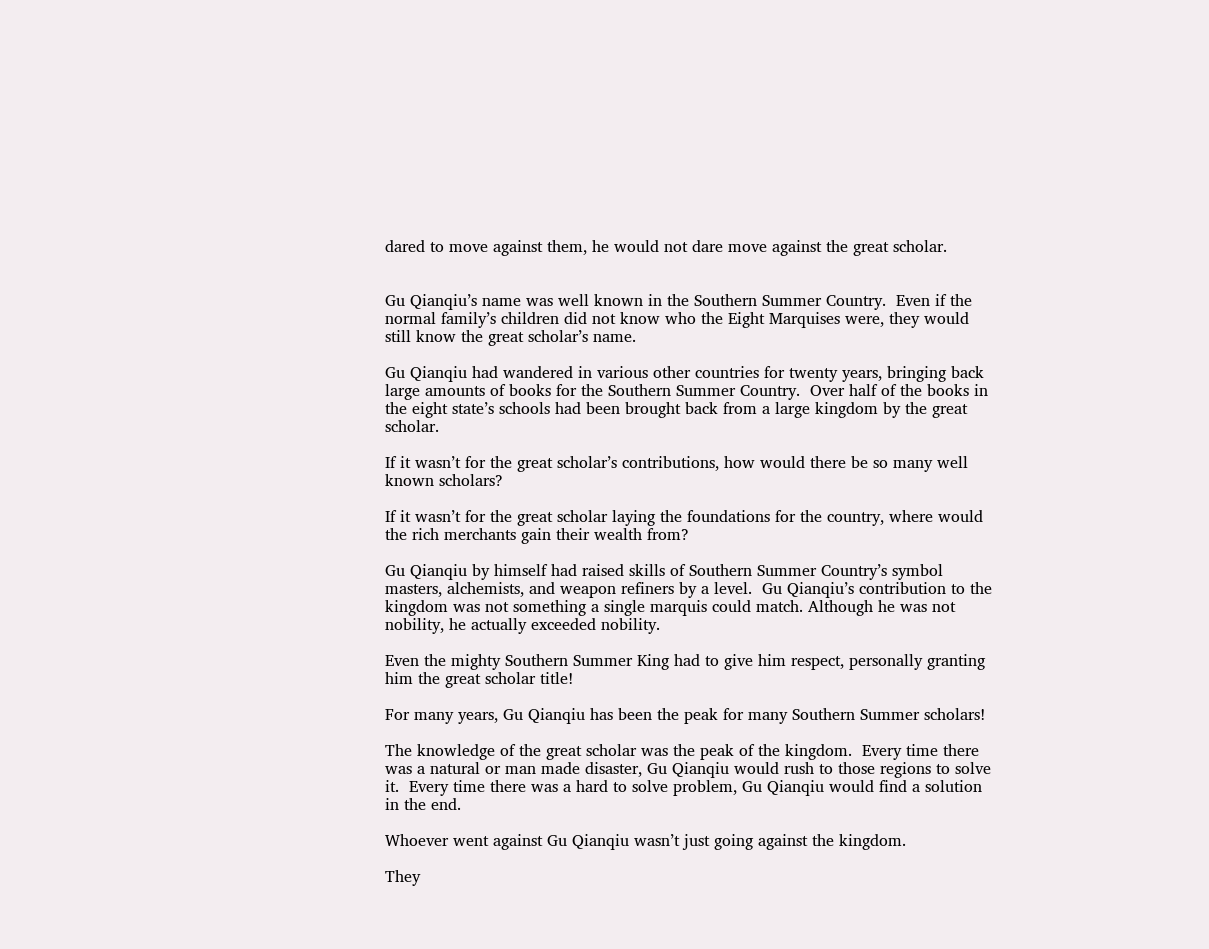dared to move against them, he would not dare move against the great scholar.


Gu Qianqiu’s name was well known in the Southern Summer Country.  Even if the normal family’s children did not know who the Eight Marquises were, they would still know the great scholar’s name.

Gu Qianqiu had wandered in various other countries for twenty years, bringing back large amounts of books for the Southern Summer Country.  Over half of the books in the eight state’s schools had been brought back from a large kingdom by the great scholar.

If it wasn’t for the great scholar’s contributions, how would there be so many well known scholars?

If it wasn’t for the great scholar laying the foundations for the country, where would the rich merchants gain their wealth from?

Gu Qianqiu by himself had raised skills of Southern Summer Country’s symbol masters, alchemists, and weapon refiners by a level.  Gu Qianqiu’s contribution to the kingdom was not something a single marquis could match. Although he was not nobility, he actually exceeded nobility.

Even the mighty Southern Summer King had to give him respect, personally granting him the great scholar title!

For many years, Gu Qianqiu has been the peak for many Southern Summer scholars!

The knowledge of the great scholar was the peak of the kingdom.  Every time there was a natural or man made disaster, Gu Qianqiu would rush to those regions to solve it.  Every time there was a hard to solve problem, Gu Qianqiu would find a solution in the end.

Whoever went against Gu Qianqiu wasn’t just going against the kingdom.

They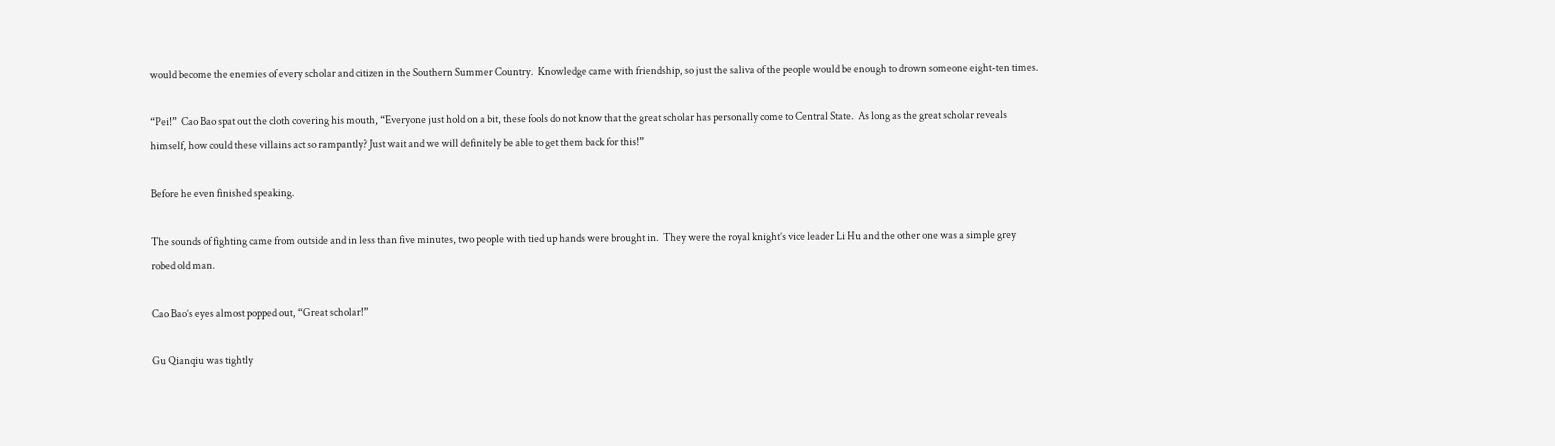would become the enemies of every scholar and citizen in the Southern Summer Country.  Knowledge came with friendship, so just the saliva of the people would be enough to drown someone eight-ten times.

“Pei!”  Cao Bao spat out the cloth covering his mouth, “Everyone just hold on a bit, these fools do not know that the great scholar has personally come to Central State.  As long as the great scholar reveals himself, how could these villains act so rampantly? Just wait and we will definitely be able to get them back for this!”

Before he even finished speaking.

The sounds of fighting came from outside and in less than five minutes, two people with tied up hands were brought in.  They were the royal knight’s vice leader Li Hu and the other one was a simple grey robed old man.

Cao Bao’s eyes almost popped out, “Great scholar!”

Gu Qianqiu was tightly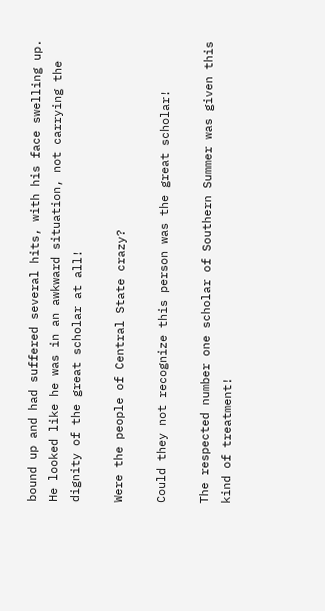bound up and had suffered several hits, with his face swelling up.  He looked like he was in an awkward situation, not carrying the dignity of the great scholar at all!

Were the people of Central State crazy?

Could they not recognize this person was the great scholar!

The respected number one scholar of Southern Summer was given this kind of treatment!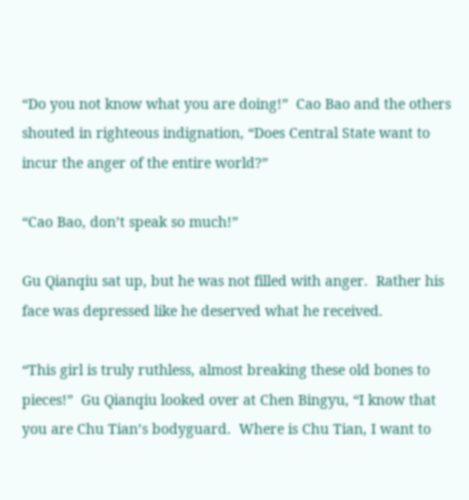“Do you not know what you are doing!”  Cao Bao and the others shouted in righteous indignation, “Does Central State want to incur the anger of the entire world?”

“Cao Bao, don’t speak so much!”

Gu Qianqiu sat up, but he was not filled with anger.  Rather his face was depressed like he deserved what he received.

“This girl is truly ruthless, almost breaking these old bones to pieces!”  Gu Qianqiu looked over at Chen Bingyu, “I know that you are Chu Tian’s bodyguard.  Where is Chu Tian, I want to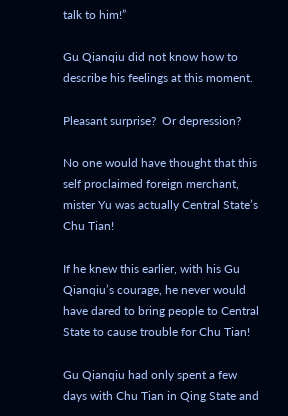talk to him!”

Gu Qianqiu did not know how to describe his feelings at this moment.

Pleasant surprise?  Or depression?

No one would have thought that this self proclaimed foreign merchant, mister Yu was actually Central State’s Chu Tian!

If he knew this earlier, with his Gu Qianqiu’s courage, he never would have dared to bring people to Central State to cause trouble for Chu Tian!

Gu Qianqiu had only spent a few days with Chu Tian in Qing State and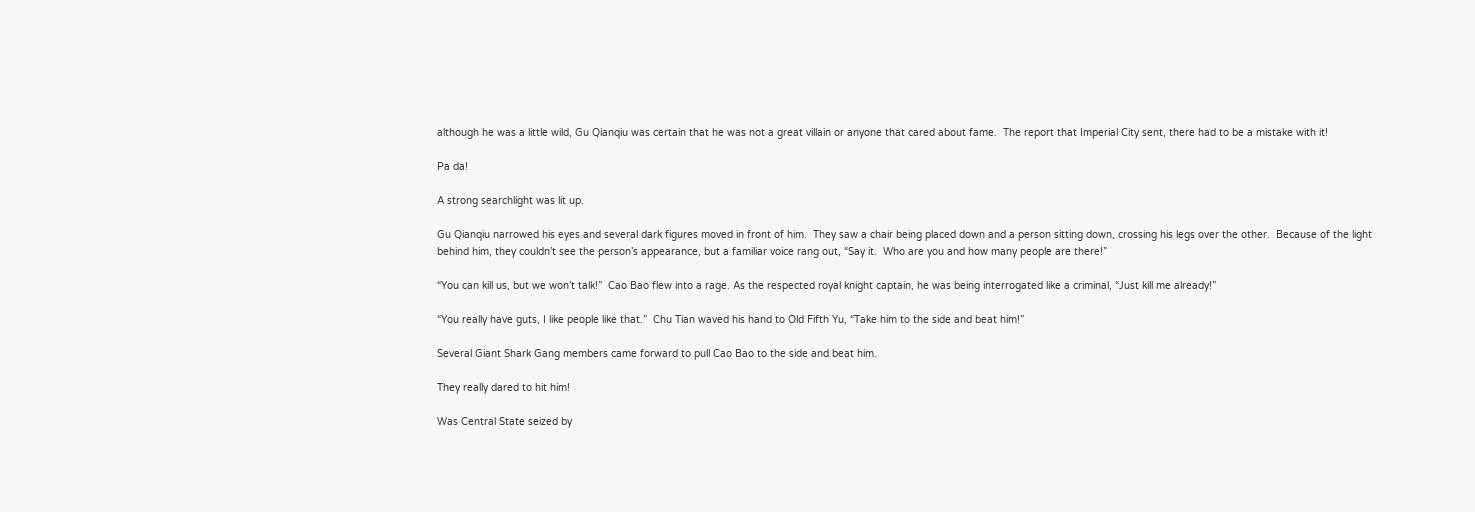although he was a little wild, Gu Qianqiu was certain that he was not a great villain or anyone that cared about fame.  The report that Imperial City sent, there had to be a mistake with it!

Pa da!

A strong searchlight was lit up.

Gu Qianqiu narrowed his eyes and several dark figures moved in front of him.  They saw a chair being placed down and a person sitting down, crossing his legs over the other.  Because of the light behind him, they couldn’t see the person’s appearance, but a familiar voice rang out, “Say it.  Who are you and how many people are there!”

“You can kill us, but we won’t talk!”  Cao Bao flew into a rage. As the respected royal knight captain, he was being interrogated like a criminal, “Just kill me already!”

“You really have guts, I like people like that.”  Chu Tian waved his hand to Old Fifth Yu, “Take him to the side and beat him!”

Several Giant Shark Gang members came forward to pull Cao Bao to the side and beat him.

They really dared to hit him!

Was Central State seized by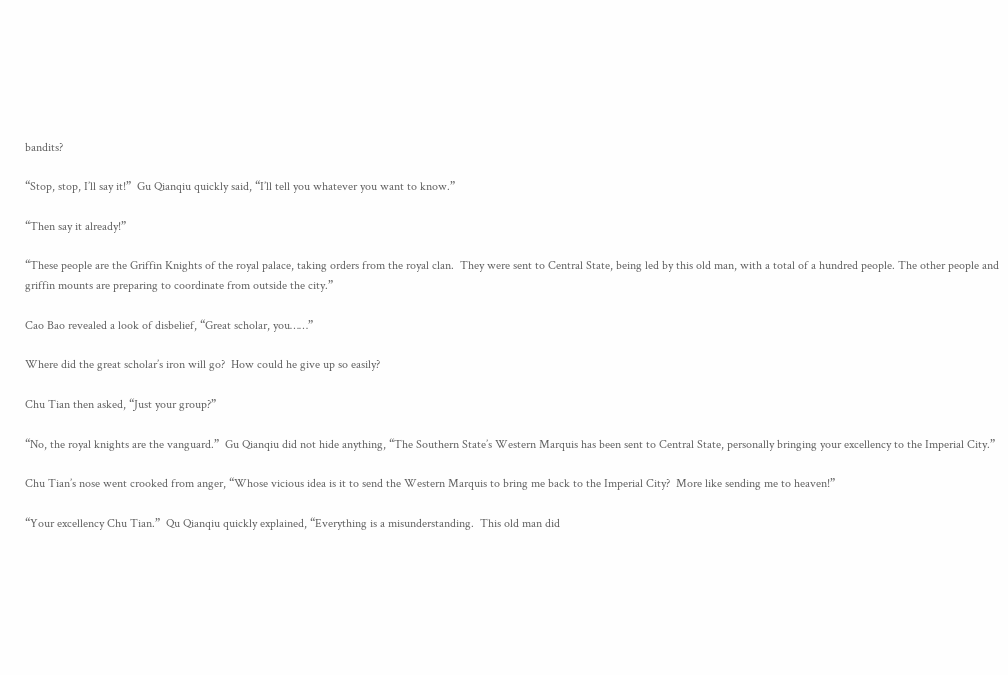bandits?

“Stop, stop, I’ll say it!”  Gu Qianqiu quickly said, “I’ll tell you whatever you want to know.”

“Then say it already!”

“These people are the Griffin Knights of the royal palace, taking orders from the royal clan.  They were sent to Central State, being led by this old man, with a total of a hundred people. The other people and griffin mounts are preparing to coordinate from outside the city.”

Cao Bao revealed a look of disbelief, “Great scholar, you……”

Where did the great scholar’s iron will go?  How could he give up so easily?

Chu Tian then asked, “Just your group?”

“No, the royal knights are the vanguard.”  Gu Qianqiu did not hide anything, “The Southern State’s Western Marquis has been sent to Central State, personally bringing your excellency to the Imperial City.”

Chu Tian’s nose went crooked from anger, “Whose vicious idea is it to send the Western Marquis to bring me back to the Imperial City?  More like sending me to heaven!”

“Your excellency Chu Tian.”  Qu Qianqiu quickly explained, “Everything is a misunderstanding.  This old man did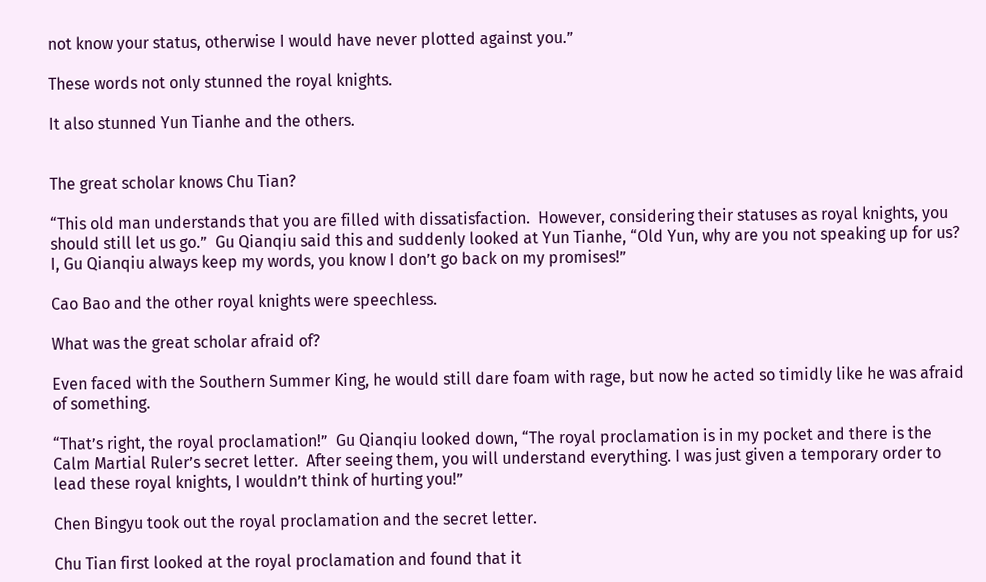not know your status, otherwise I would have never plotted against you.”

These words not only stunned the royal knights.

It also stunned Yun Tianhe and the others.


The great scholar knows Chu Tian?

“This old man understands that you are filled with dissatisfaction.  However, considering their statuses as royal knights, you should still let us go.”  Gu Qianqiu said this and suddenly looked at Yun Tianhe, “Old Yun, why are you not speaking up for us?  I, Gu Qianqiu always keep my words, you know I don’t go back on my promises!”

Cao Bao and the other royal knights were speechless.

What was the great scholar afraid of?

Even faced with the Southern Summer King, he would still dare foam with rage, but now he acted so timidly like he was afraid of something.

“That’s right, the royal proclamation!”  Gu Qianqiu looked down, “The royal proclamation is in my pocket and there is the Calm Martial Ruler’s secret letter.  After seeing them, you will understand everything. I was just given a temporary order to lead these royal knights, I wouldn’t think of hurting you!”

Chen Bingyu took out the royal proclamation and the secret letter.

Chu Tian first looked at the royal proclamation and found that it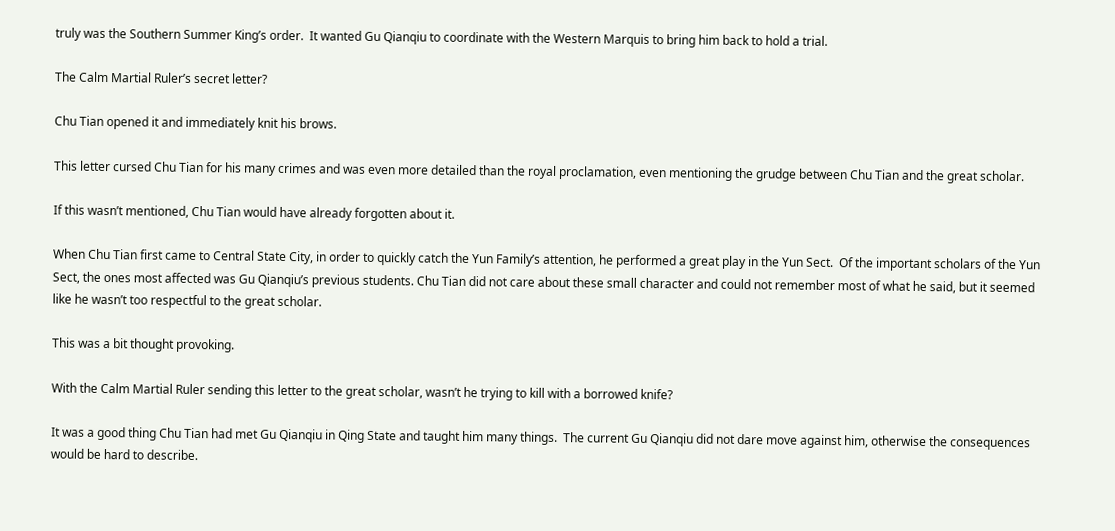truly was the Southern Summer King’s order.  It wanted Gu Qianqiu to coordinate with the Western Marquis to bring him back to hold a trial.

The Calm Martial Ruler’s secret letter?

Chu Tian opened it and immediately knit his brows.

This letter cursed Chu Tian for his many crimes and was even more detailed than the royal proclamation, even mentioning the grudge between Chu Tian and the great scholar.

If this wasn’t mentioned, Chu Tian would have already forgotten about it.

When Chu Tian first came to Central State City, in order to quickly catch the Yun Family’s attention, he performed a great play in the Yun Sect.  Of the important scholars of the Yun Sect, the ones most affected was Gu Qianqiu’s previous students. Chu Tian did not care about these small character and could not remember most of what he said, but it seemed like he wasn’t too respectful to the great scholar.

This was a bit thought provoking.

With the Calm Martial Ruler sending this letter to the great scholar, wasn’t he trying to kill with a borrowed knife?

It was a good thing Chu Tian had met Gu Qianqiu in Qing State and taught him many things.  The current Gu Qianqiu did not dare move against him, otherwise the consequences would be hard to describe.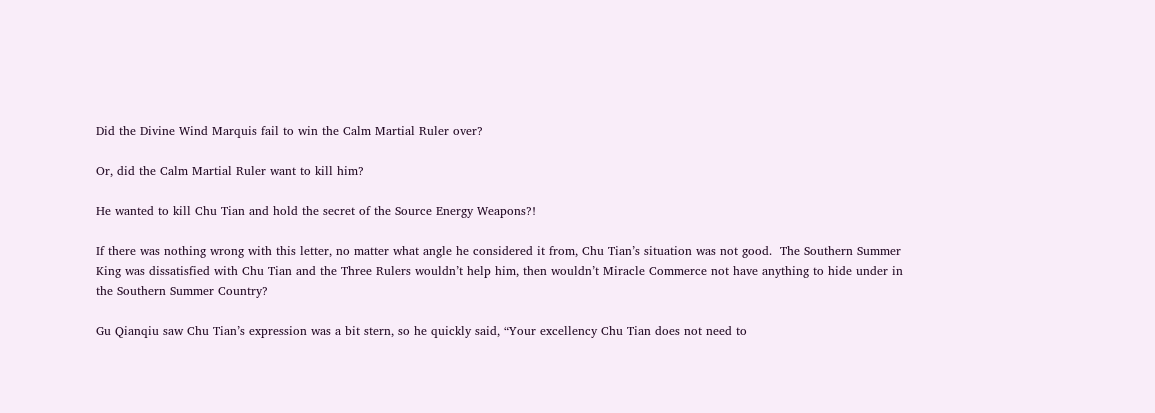Did the Divine Wind Marquis fail to win the Calm Martial Ruler over?

Or, did the Calm Martial Ruler want to kill him?

He wanted to kill Chu Tian and hold the secret of the Source Energy Weapons?!

If there was nothing wrong with this letter, no matter what angle he considered it from, Chu Tian’s situation was not good.  The Southern Summer King was dissatisfied with Chu Tian and the Three Rulers wouldn’t help him, then wouldn’t Miracle Commerce not have anything to hide under in the Southern Summer Country?

Gu Qianqiu saw Chu Tian’s expression was a bit stern, so he quickly said, “Your excellency Chu Tian does not need to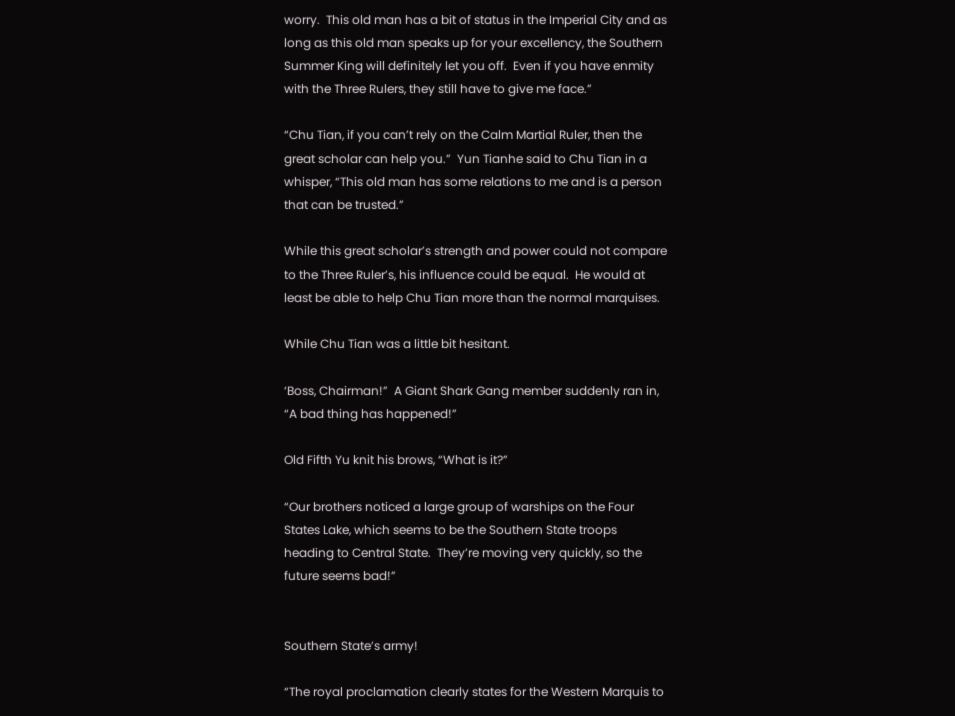worry.  This old man has a bit of status in the Imperial City and as long as this old man speaks up for your excellency, the Southern Summer King will definitely let you off.  Even if you have enmity with the Three Rulers, they still have to give me face.”

“Chu Tian, if you can’t rely on the Calm Martial Ruler, then the great scholar can help you.”  Yun Tianhe said to Chu Tian in a whisper, “This old man has some relations to me and is a person that can be trusted.”

While this great scholar’s strength and power could not compare to the Three Ruler’s, his influence could be equal.  He would at least be able to help Chu Tian more than the normal marquises.

While Chu Tian was a little bit hesitant.

‘Boss, Chairman!”  A Giant Shark Gang member suddenly ran in, “A bad thing has happened!”

Old Fifth Yu knit his brows, “What is it?”

“Our brothers noticed a large group of warships on the Four States Lake, which seems to be the Southern State troops heading to Central State.  They’re moving very quickly, so the future seems bad!”


Southern State’s army!

“The royal proclamation clearly states for the Western Marquis to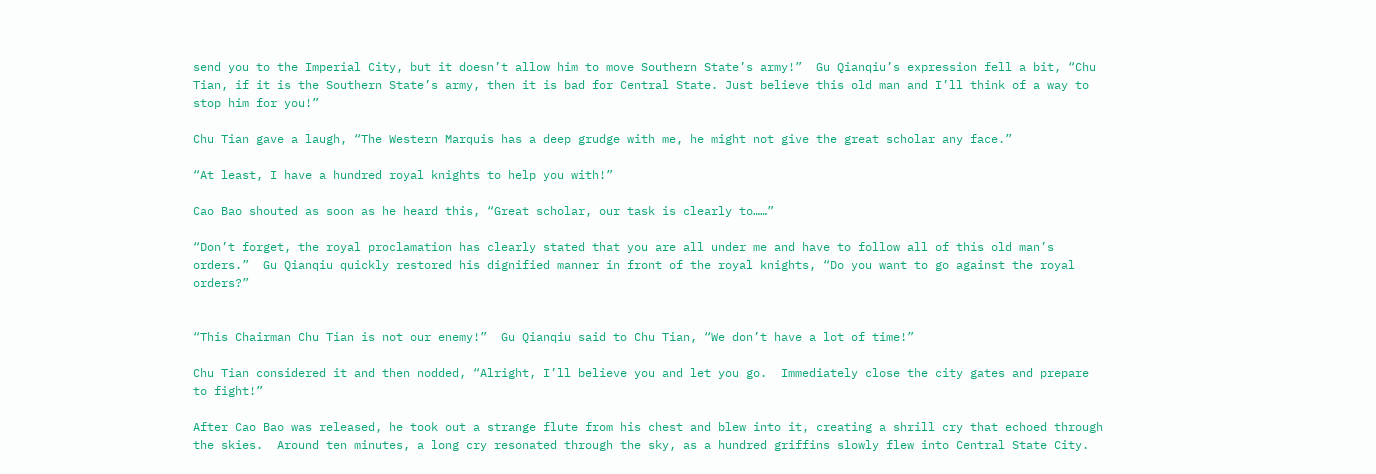send you to the Imperial City, but it doesn’t allow him to move Southern State’s army!”  Gu Qianqiu’s expression fell a bit, “Chu Tian, if it is the Southern State’s army, then it is bad for Central State. Just believe this old man and I’ll think of a way to stop him for you!”

Chu Tian gave a laugh, “The Western Marquis has a deep grudge with me, he might not give the great scholar any face.”

“At least, I have a hundred royal knights to help you with!”

Cao Bao shouted as soon as he heard this, “Great scholar, our task is clearly to……”

“Don’t forget, the royal proclamation has clearly stated that you are all under me and have to follow all of this old man’s orders.”  Gu Qianqiu quickly restored his dignified manner in front of the royal knights, “Do you want to go against the royal orders?”


“This Chairman Chu Tian is not our enemy!”  Gu Qianqiu said to Chu Tian, “We don’t have a lot of time!”

Chu Tian considered it and then nodded, “Alright, I’ll believe you and let you go.  Immediately close the city gates and prepare to fight!”

After Cao Bao was released, he took out a strange flute from his chest and blew into it, creating a shrill cry that echoed through the skies.  Around ten minutes, a long cry resonated through the sky, as a hundred griffins slowly flew into Central State City.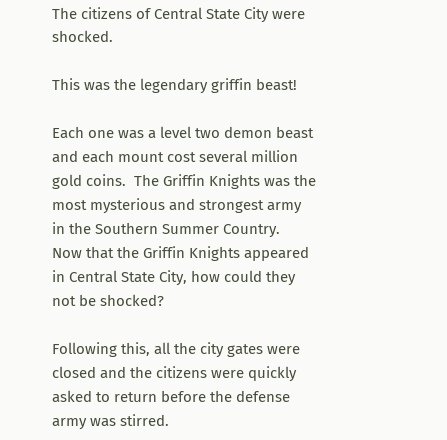The citizens of Central State City were shocked.

This was the legendary griffin beast!

Each one was a level two demon beast and each mount cost several million gold coins.  The Griffin Knights was the most mysterious and strongest army in the Southern Summer Country.  Now that the Griffin Knights appeared in Central State City, how could they not be shocked?

Following this, all the city gates were closed and the citizens were quickly asked to return before the defense army was stirred.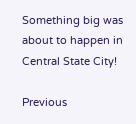Something big was about to happen in Central State City!

Previous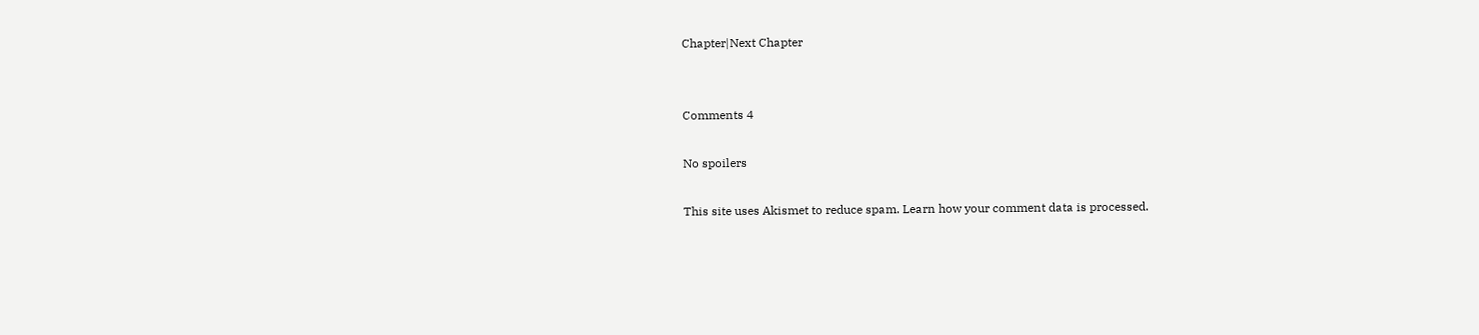Chapter|Next Chapter


Comments 4

No spoilers

This site uses Akismet to reduce spam. Learn how your comment data is processed.